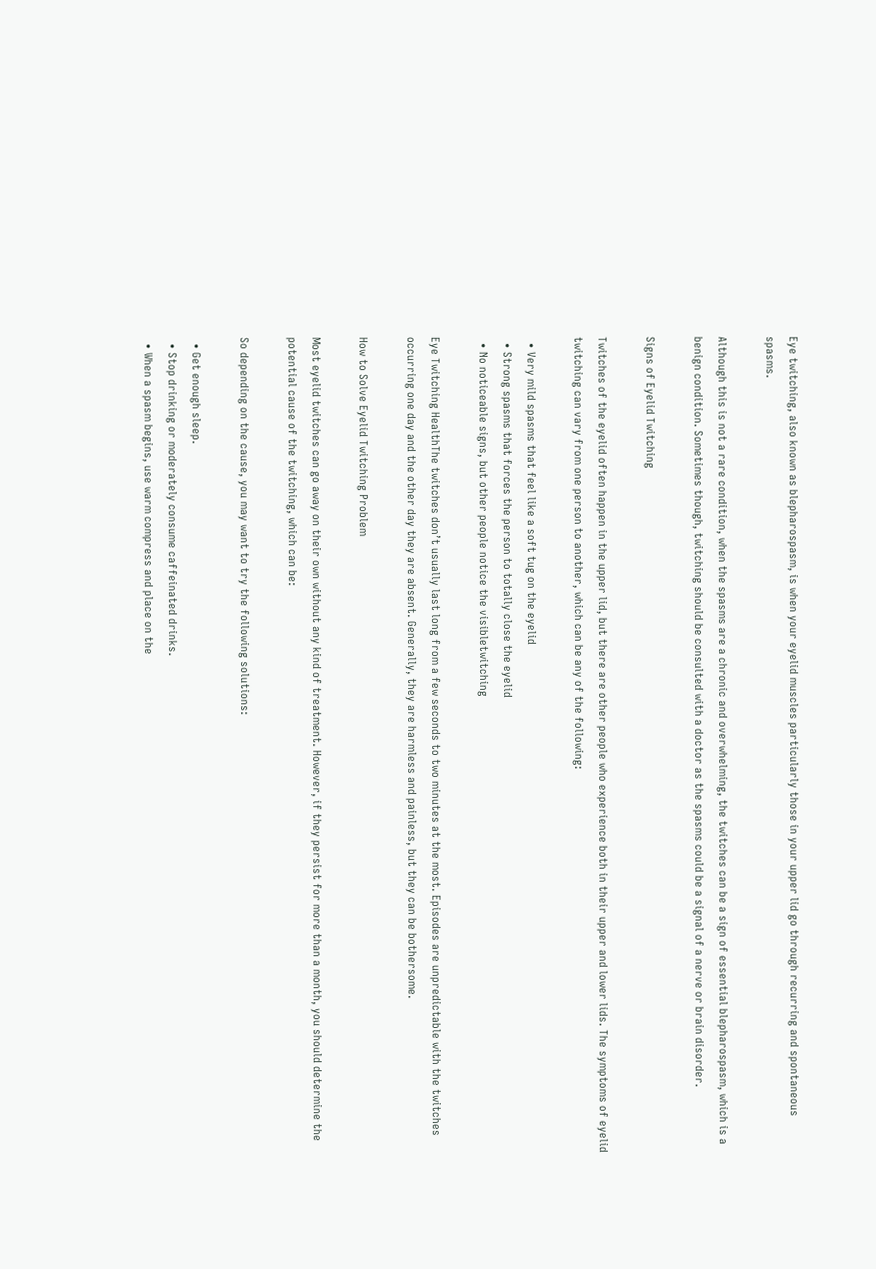Eye twitching, also known as blepharospasm, is when your eyelid muscles particularly those in your upper lid go through recurring and spontaneous spasms.

Although this is not a rare condition, when the spasms are a chronic and overwhelming, the twitches can be a sign of essential blepharospasm, which is a benign condition. Sometimes though, twitching should be consulted with a doctor as the spasms could be a signal of a nerve or brain disorder.

Signs of Eyelid Twitching

Twitches of the eyelid often happen in the upper lid, but there are other people who experience both in their upper and lower lids. The symptoms of eyelid twitching can vary from one person to another, which can be any of the following:

  • Very mild spasms that feel like a soft tug on the eyelid
  • Strong spasms that forces the person to totally close the eyelid
  • No noticeable signs, but other people notice the visibletwitching

Eye Twitching HealthThe twitches don’t usually last long from a few seconds to two minutes at the most. Episodes are unpredictable with the twitches occurring one day and the other day they are absent. Generally, they are harmless and painless, but they can be bothersome.

How to Solve Eyelid Twitching Problem

Most eyelid twitches can go away on their own without any kind of treatment. However, if they persist for more than a month, you should determine the potential cause of the twitching, which can be:

So depending on the cause, you may want to try the following solutions:

  • Get enough sleep.
  • Stop drinking or moderately consume caffeinated drinks.
  • When a spasm begins, use warm compress and place on the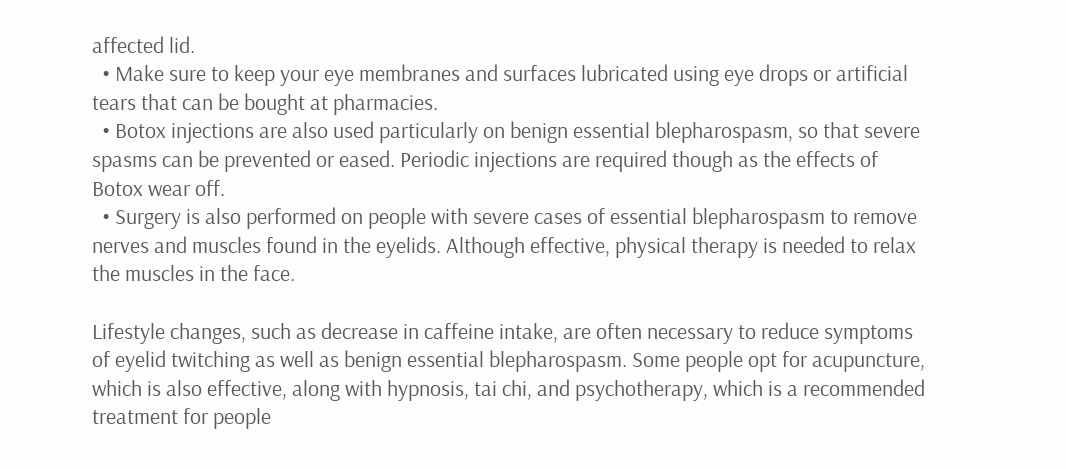affected lid.
  • Make sure to keep your eye membranes and surfaces lubricated using eye drops or artificial tears that can be bought at pharmacies.
  • Botox injections are also used particularly on benign essential blepharospasm, so that severe spasms can be prevented or eased. Periodic injections are required though as the effects of Botox wear off.
  • Surgery is also performed on people with severe cases of essential blepharospasm to remove nerves and muscles found in the eyelids. Although effective, physical therapy is needed to relax the muscles in the face.

Lifestyle changes, such as decrease in caffeine intake, are often necessary to reduce symptoms of eyelid twitching as well as benign essential blepharospasm. Some people opt for acupuncture, which is also effective, along with hypnosis, tai chi, and psychotherapy, which is a recommended treatment for people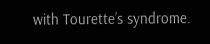with Tourette’s syndrome.